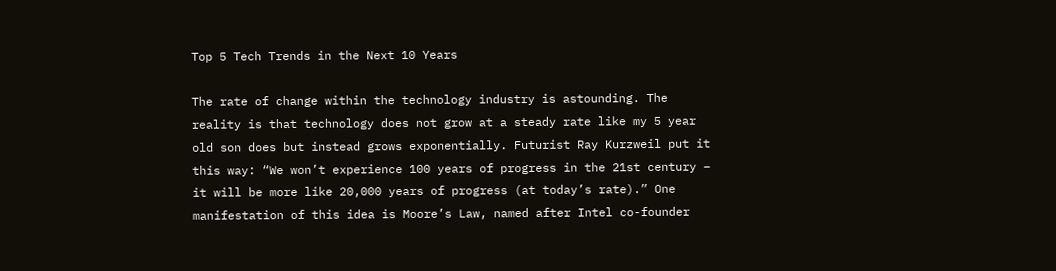Top 5 Tech Trends in the Next 10 Years

The rate of change within the technology industry is astounding. The reality is that technology does not grow at a steady rate like my 5 year old son does but instead grows exponentially. Futurist Ray Kurzweil put it this way: “We won’t experience 100 years of progress in the 21st century – it will be more like 20,000 years of progress (at today’s rate).” One manifestation of this idea is Moore’s Law, named after Intel co-founder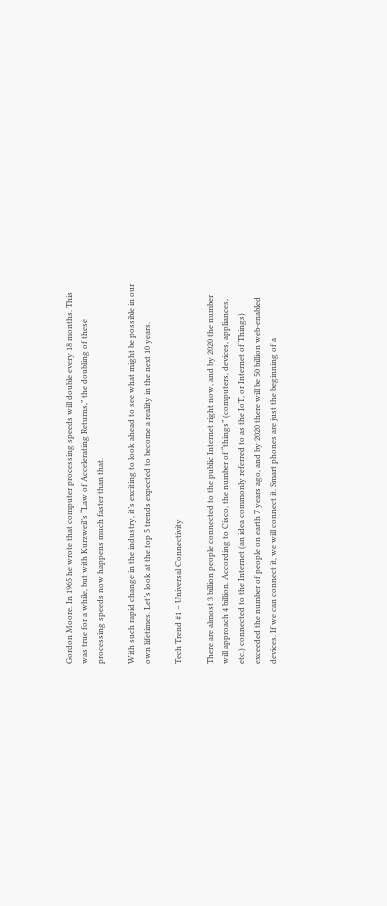Gordon Moore. In 1965 he wrote that computer processing speeds will double every 18 months. This was true for a while, but with Kurzweil’s “Law of Accelerating Returns,” the doubling of these processing speeds now happens much faster than that.

With such rapid change in the industry, it’s exciting to look ahead to see what might be possible in our own lifetimes. Let’s look at the top 5 trends expected to become a reality in the next 10 years.

Tech Trend #1 – Universal Connectivity

There are almost 3 billion people connected to the public Internet right now, and by 2020 the number will approach 4 billion. According to Cisco, the number of “things” (computers, devices, appliances, etc.) connected to the Internet (an idea commonly referred to as the IoT, or Internet of Things) exceeded the number of people on earth 7 years ago, and by 2020 there will be 50 billion web-enabled devices. If we can connect it, we will connect it. Smart phones are just the beginning of a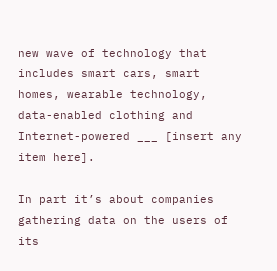new wave of technology that includes smart cars, smart homes, wearable technology, data-enabled clothing and Internet-powered ___ [insert any item here].

In part it’s about companies gathering data on the users of its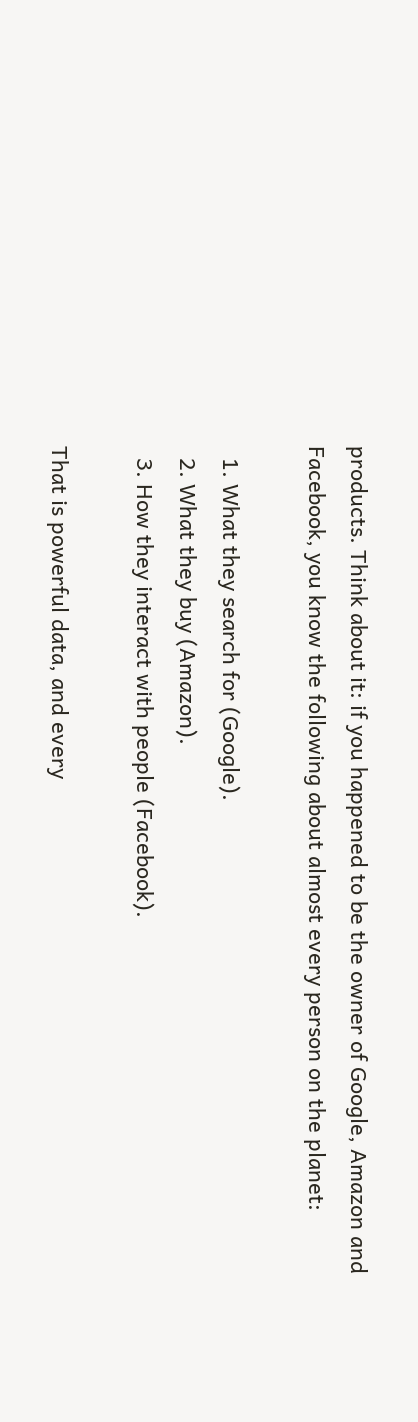products. Think about it: if you happened to be the owner of Google, Amazon and Facebook, you know the following about almost every person on the planet:

  1. What they search for (Google).
  2. What they buy (Amazon).
  3. How they interact with people (Facebook).

That is powerful data, and every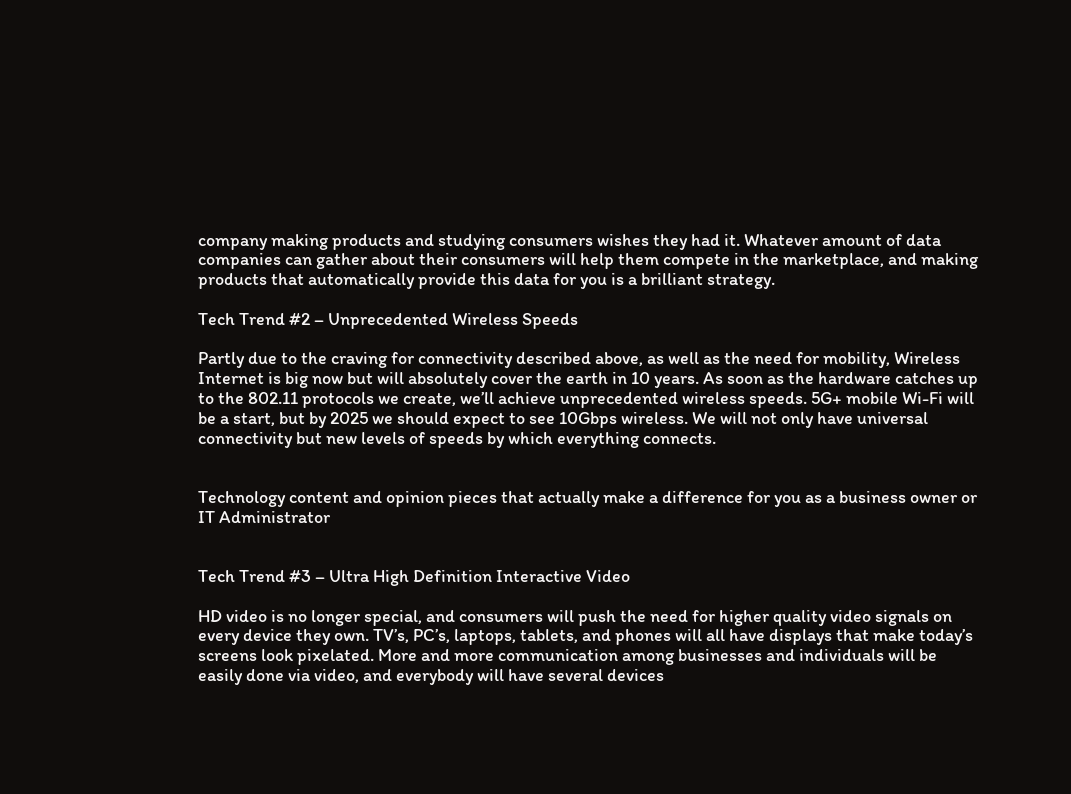company making products and studying consumers wishes they had it. Whatever amount of data companies can gather about their consumers will help them compete in the marketplace, and making products that automatically provide this data for you is a brilliant strategy.

Tech Trend #2 – Unprecedented Wireless Speeds

Partly due to the craving for connectivity described above, as well as the need for mobility, Wireless Internet is big now but will absolutely cover the earth in 10 years. As soon as the hardware catches up to the 802.11 protocols we create, we’ll achieve unprecedented wireless speeds. 5G+ mobile Wi-Fi will be a start, but by 2025 we should expect to see 10Gbps wireless. We will not only have universal connectivity but new levels of speeds by which everything connects.


Technology content and opinion pieces that actually make a difference for you as a business owner or IT Administrator


Tech Trend #3 – Ultra High Definition Interactive Video

HD video is no longer special, and consumers will push the need for higher quality video signals on every device they own. TV’s, PC’s, laptops, tablets, and phones will all have displays that make today’s screens look pixelated. More and more communication among businesses and individuals will be easily done via video, and everybody will have several devices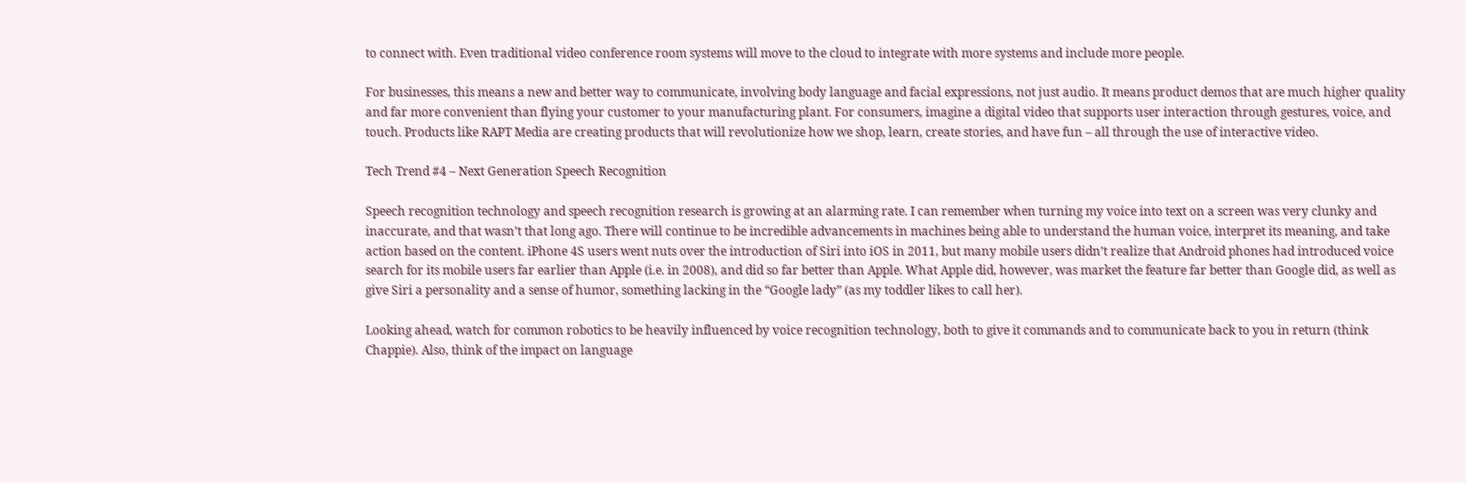to connect with. Even traditional video conference room systems will move to the cloud to integrate with more systems and include more people.

For businesses, this means a new and better way to communicate, involving body language and facial expressions, not just audio. It means product demos that are much higher quality and far more convenient than flying your customer to your manufacturing plant. For consumers, imagine a digital video that supports user interaction through gestures, voice, and touch. Products like RAPT Media are creating products that will revolutionize how we shop, learn, create stories, and have fun – all through the use of interactive video.

Tech Trend #4 – Next Generation Speech Recognition

Speech recognition technology and speech recognition research is growing at an alarming rate. I can remember when turning my voice into text on a screen was very clunky and inaccurate, and that wasn’t that long ago. There will continue to be incredible advancements in machines being able to understand the human voice, interpret its meaning, and take action based on the content. iPhone 4S users went nuts over the introduction of Siri into iOS in 2011, but many mobile users didn’t realize that Android phones had introduced voice search for its mobile users far earlier than Apple (i.e. in 2008), and did so far better than Apple. What Apple did, however, was market the feature far better than Google did, as well as give Siri a personality and a sense of humor, something lacking in the “Google lady” (as my toddler likes to call her).

Looking ahead, watch for common robotics to be heavily influenced by voice recognition technology, both to give it commands and to communicate back to you in return (think Chappie). Also, think of the impact on language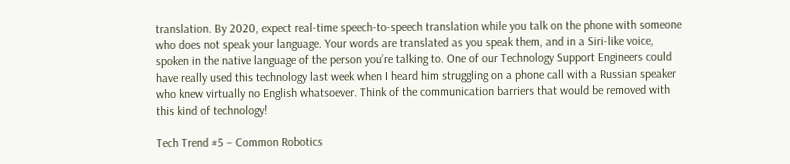translation. By 2020, expect real-time speech-to-speech translation while you talk on the phone with someone who does not speak your language. Your words are translated as you speak them, and in a Siri-like voice, spoken in the native language of the person you’re talking to. One of our Technology Support Engineers could have really used this technology last week when I heard him struggling on a phone call with a Russian speaker who knew virtually no English whatsoever. Think of the communication barriers that would be removed with this kind of technology!

Tech Trend #5 – Common Robotics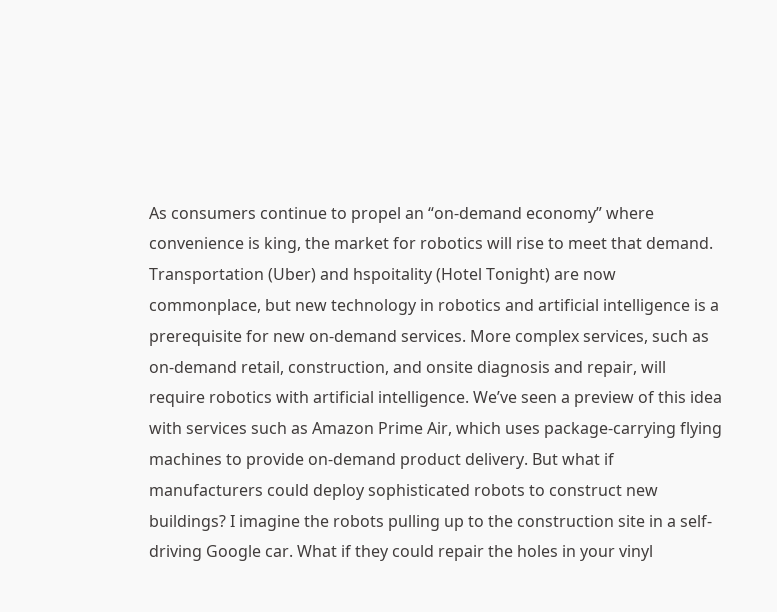As consumers continue to propel an “on-demand economy” where convenience is king, the market for robotics will rise to meet that demand. Transportation (Uber) and hspoitality (Hotel Tonight) are now commonplace, but new technology in robotics and artificial intelligence is a prerequisite for new on-demand services. More complex services, such as on-demand retail, construction, and onsite diagnosis and repair, will require robotics with artificial intelligence. We’ve seen a preview of this idea with services such as Amazon Prime Air, which uses package-carrying flying machines to provide on-demand product delivery. But what if manufacturers could deploy sophisticated robots to construct new buildings? I imagine the robots pulling up to the construction site in a self-driving Google car. What if they could repair the holes in your vinyl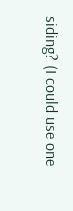siding? (I could use one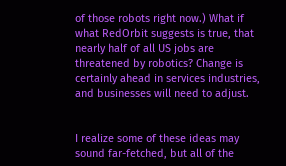of those robots right now.) What if what RedOrbit suggests is true, that nearly half of all US jobs are threatened by robotics? Change is certainly ahead in services industries, and businesses will need to adjust.


I realize some of these ideas may sound far-fetched, but all of the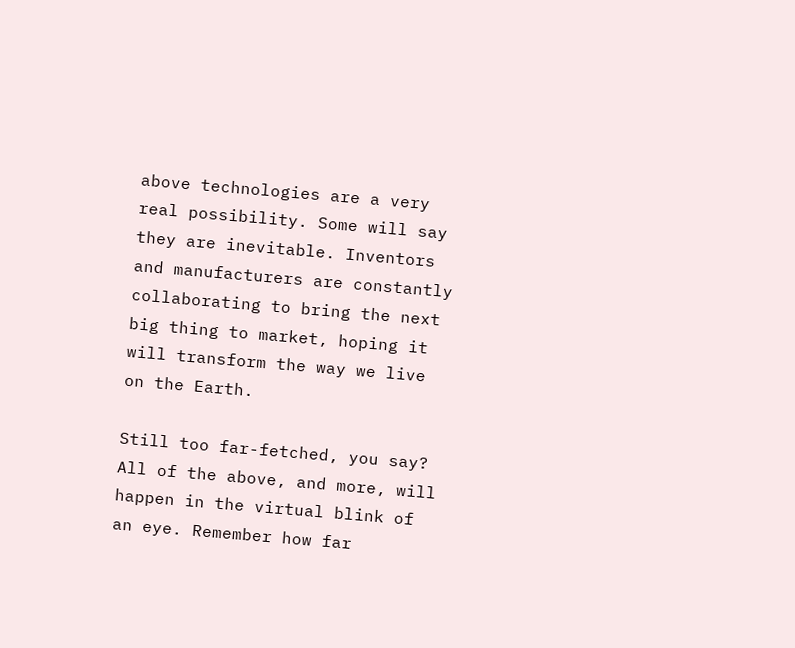above technologies are a very real possibility. Some will say they are inevitable. Inventors and manufacturers are constantly collaborating to bring the next big thing to market, hoping it will transform the way we live on the Earth.

Still too far-fetched, you say? All of the above, and more, will happen in the virtual blink of an eye. Remember how far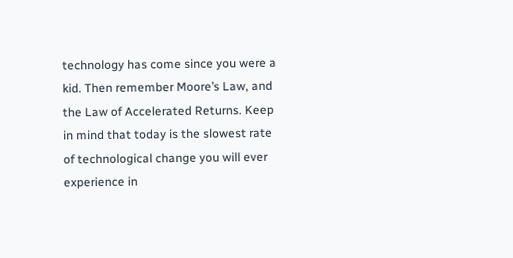technology has come since you were a kid. Then remember Moore’s Law, and the Law of Accelerated Returns. Keep in mind that today is the slowest rate of technological change you will ever experience in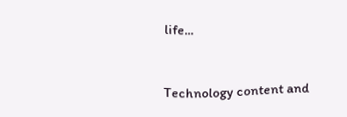life...


Technology content and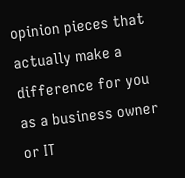opinion pieces that actually make a difference for you as a business owner or IT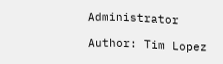Administrator

Author: Tim Lopez